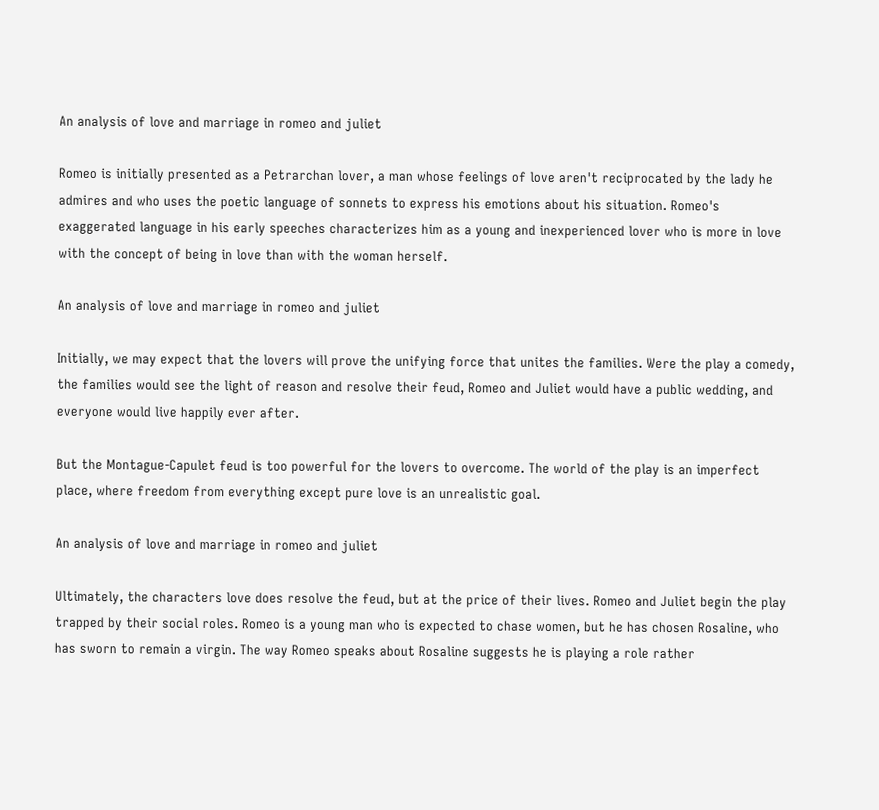An analysis of love and marriage in romeo and juliet

Romeo is initially presented as a Petrarchan lover, a man whose feelings of love aren't reciprocated by the lady he admires and who uses the poetic language of sonnets to express his emotions about his situation. Romeo's exaggerated language in his early speeches characterizes him as a young and inexperienced lover who is more in love with the concept of being in love than with the woman herself.

An analysis of love and marriage in romeo and juliet

Initially, we may expect that the lovers will prove the unifying force that unites the families. Were the play a comedy, the families would see the light of reason and resolve their feud, Romeo and Juliet would have a public wedding, and everyone would live happily ever after.

But the Montague-Capulet feud is too powerful for the lovers to overcome. The world of the play is an imperfect place, where freedom from everything except pure love is an unrealistic goal.

An analysis of love and marriage in romeo and juliet

Ultimately, the characters love does resolve the feud, but at the price of their lives. Romeo and Juliet begin the play trapped by their social roles. Romeo is a young man who is expected to chase women, but he has chosen Rosaline, who has sworn to remain a virgin. The way Romeo speaks about Rosaline suggests he is playing a role rather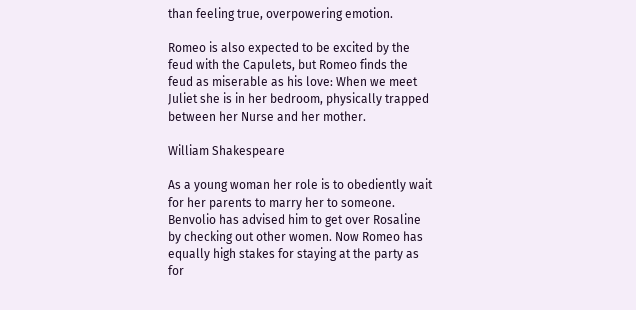than feeling true, overpowering emotion.

Romeo is also expected to be excited by the feud with the Capulets, but Romeo finds the feud as miserable as his love: When we meet Juliet she is in her bedroom, physically trapped between her Nurse and her mother.

William Shakespeare

As a young woman her role is to obediently wait for her parents to marry her to someone. Benvolio has advised him to get over Rosaline by checking out other women. Now Romeo has equally high stakes for staying at the party as for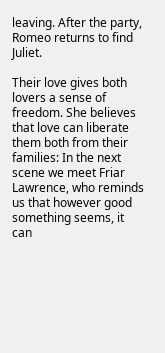leaving. After the party, Romeo returns to find Juliet.

Their love gives both lovers a sense of freedom. She believes that love can liberate them both from their families: In the next scene we meet Friar Lawrence, who reminds us that however good something seems, it can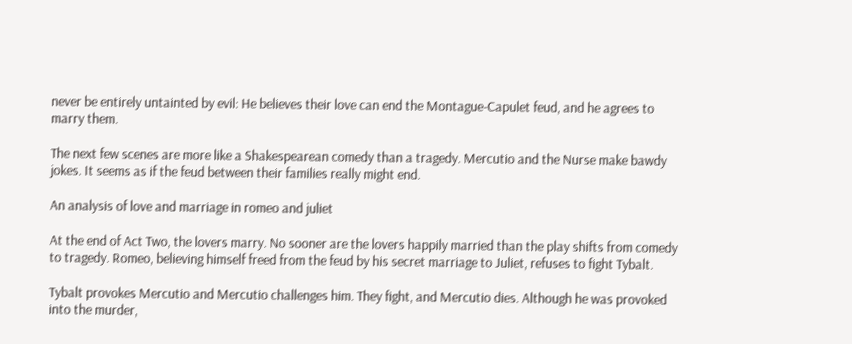never be entirely untainted by evil: He believes their love can end the Montague-Capulet feud, and he agrees to marry them.

The next few scenes are more like a Shakespearean comedy than a tragedy. Mercutio and the Nurse make bawdy jokes. It seems as if the feud between their families really might end.

An analysis of love and marriage in romeo and juliet

At the end of Act Two, the lovers marry. No sooner are the lovers happily married than the play shifts from comedy to tragedy. Romeo, believing himself freed from the feud by his secret marriage to Juliet, refuses to fight Tybalt.

Tybalt provokes Mercutio and Mercutio challenges him. They fight, and Mercutio dies. Although he was provoked into the murder,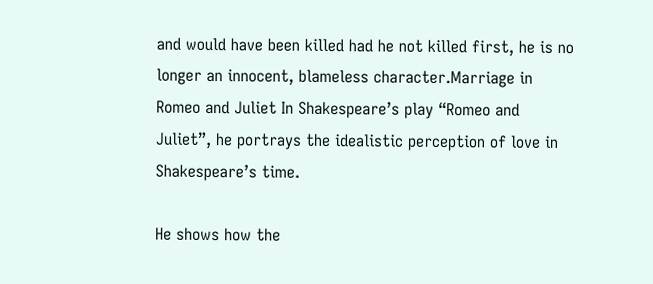and would have been killed had he not killed first, he is no longer an innocent, blameless character.Marriage in Romeo and Juliet In Shakespeare’s play “Romeo and Juliet”, he portrays the idealistic perception of love in Shakespeare’s time.

He shows how the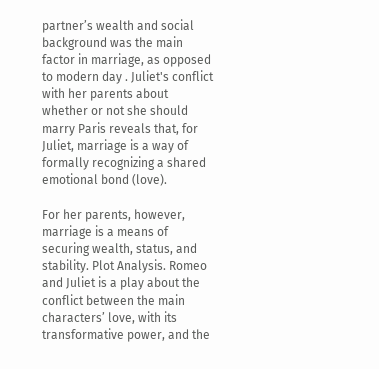partner’s wealth and social background was the main factor in marriage, as opposed to modern day . Juliet's conflict with her parents about whether or not she should marry Paris reveals that, for Juliet, marriage is a way of formally recognizing a shared emotional bond (love).

For her parents, however, marriage is a means of securing wealth, status, and stability. Plot Analysis. Romeo and Juliet is a play about the conflict between the main characters’ love, with its transformative power, and the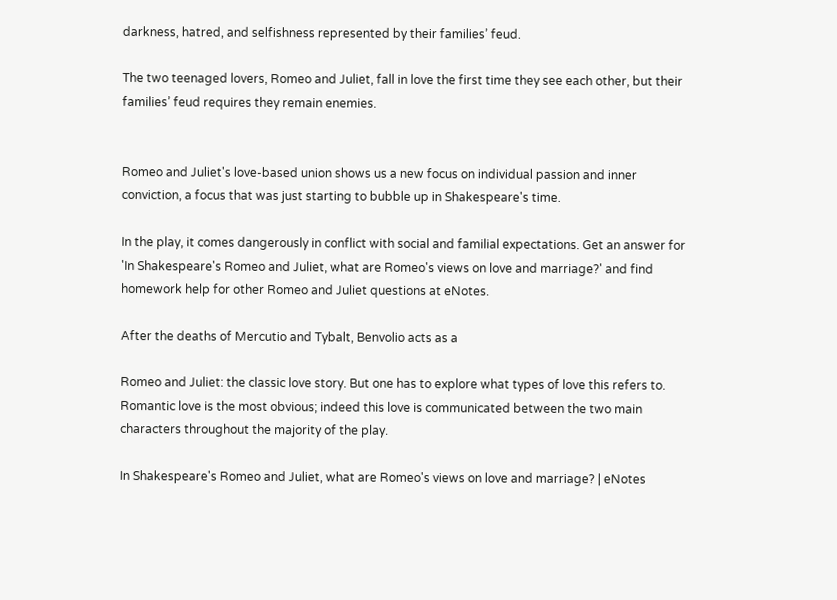darkness, hatred, and selfishness represented by their families’ feud.

The two teenaged lovers, Romeo and Juliet, fall in love the first time they see each other, but their families’ feud requires they remain enemies.


Romeo and Juliet's love-based union shows us a new focus on individual passion and inner conviction, a focus that was just starting to bubble up in Shakespeare's time.

In the play, it comes dangerously in conflict with social and familial expectations. Get an answer for 'In Shakespeare's Romeo and Juliet, what are Romeo's views on love and marriage?' and find homework help for other Romeo and Juliet questions at eNotes.

After the deaths of Mercutio and Tybalt, Benvolio acts as a

Romeo and Juliet: the classic love story. But one has to explore what types of love this refers to. Romantic love is the most obvious; indeed this love is communicated between the two main characters throughout the majority of the play.

In Shakespeare's Romeo and Juliet, what are Romeo's views on love and marriage? | eNotes